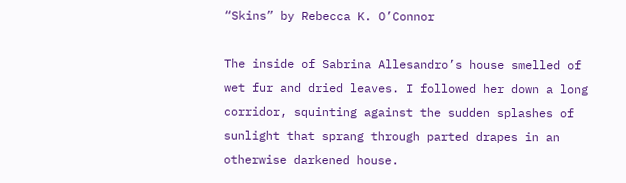“Skins” by Rebecca K. O’Connor

The inside of Sabrina Allesandro’s house smelled of wet fur and dried leaves. I followed her down a long corridor, squinting against the sudden splashes of sunlight that sprang through parted drapes in an otherwise darkened house.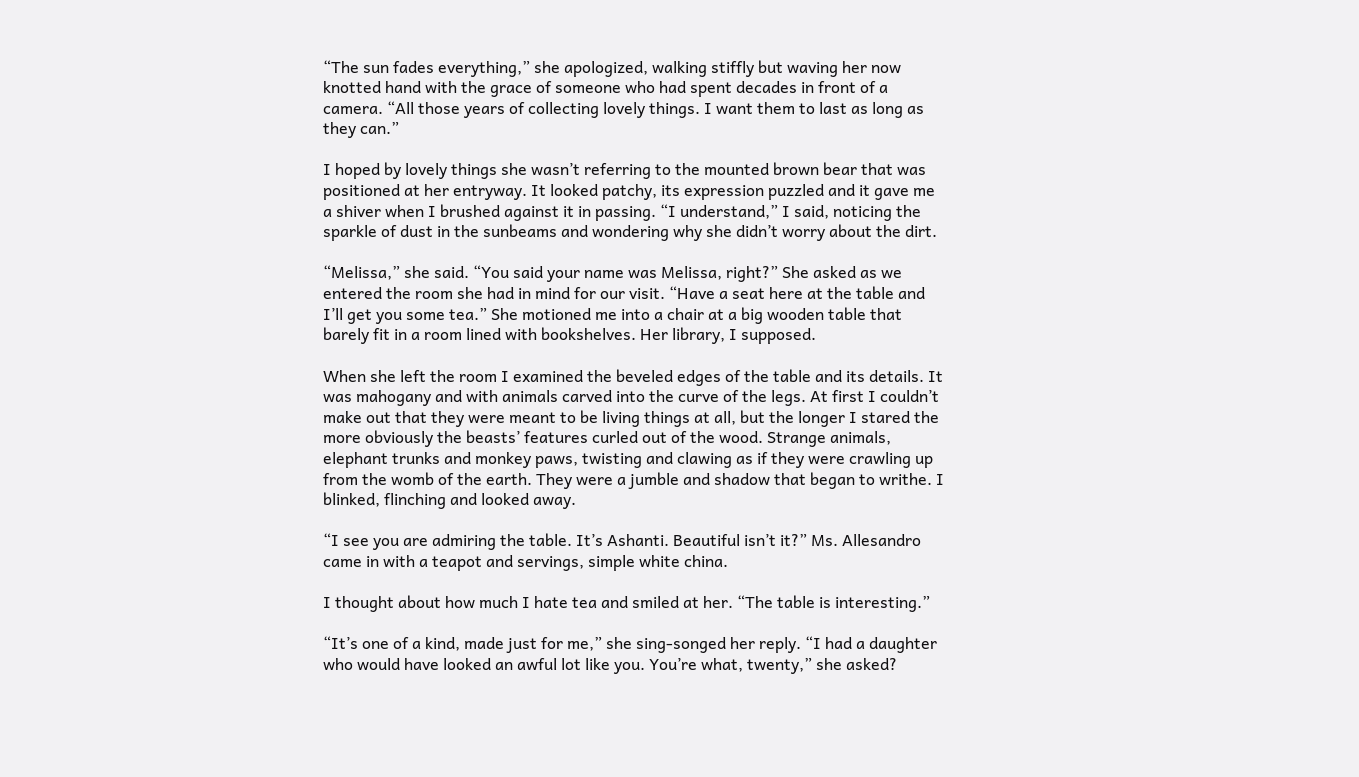“The sun fades everything,” she apologized, walking stiffly but waving her now knotted hand with the grace of someone who had spent decades in front of a camera. “All those years of collecting lovely things. I want them to last as long as they can.”

I hoped by lovely things she wasn’t referring to the mounted brown bear that was positioned at her entryway. It looked patchy, its expression puzzled and it gave me a shiver when I brushed against it in passing. “I understand,” I said, noticing the sparkle of dust in the sunbeams and wondering why she didn’t worry about the dirt.

“Melissa,” she said. “You said your name was Melissa, right?” She asked as we entered the room she had in mind for our visit. “Have a seat here at the table and I’ll get you some tea.” She motioned me into a chair at a big wooden table that barely fit in a room lined with bookshelves. Her library, I supposed.

When she left the room I examined the beveled edges of the table and its details. It was mahogany and with animals carved into the curve of the legs. At first I couldn’t make out that they were meant to be living things at all, but the longer I stared the more obviously the beasts’ features curled out of the wood. Strange animals, elephant trunks and monkey paws, twisting and clawing as if they were crawling up from the womb of the earth. They were a jumble and shadow that began to writhe. I blinked, flinching and looked away.

“I see you are admiring the table. It’s Ashanti. Beautiful isn’t it?” Ms. Allesandro came in with a teapot and servings, simple white china.

I thought about how much I hate tea and smiled at her. “The table is interesting.”

“It’s one of a kind, made just for me,” she sing-songed her reply. “I had a daughter who would have looked an awful lot like you. You’re what, twenty,” she asked?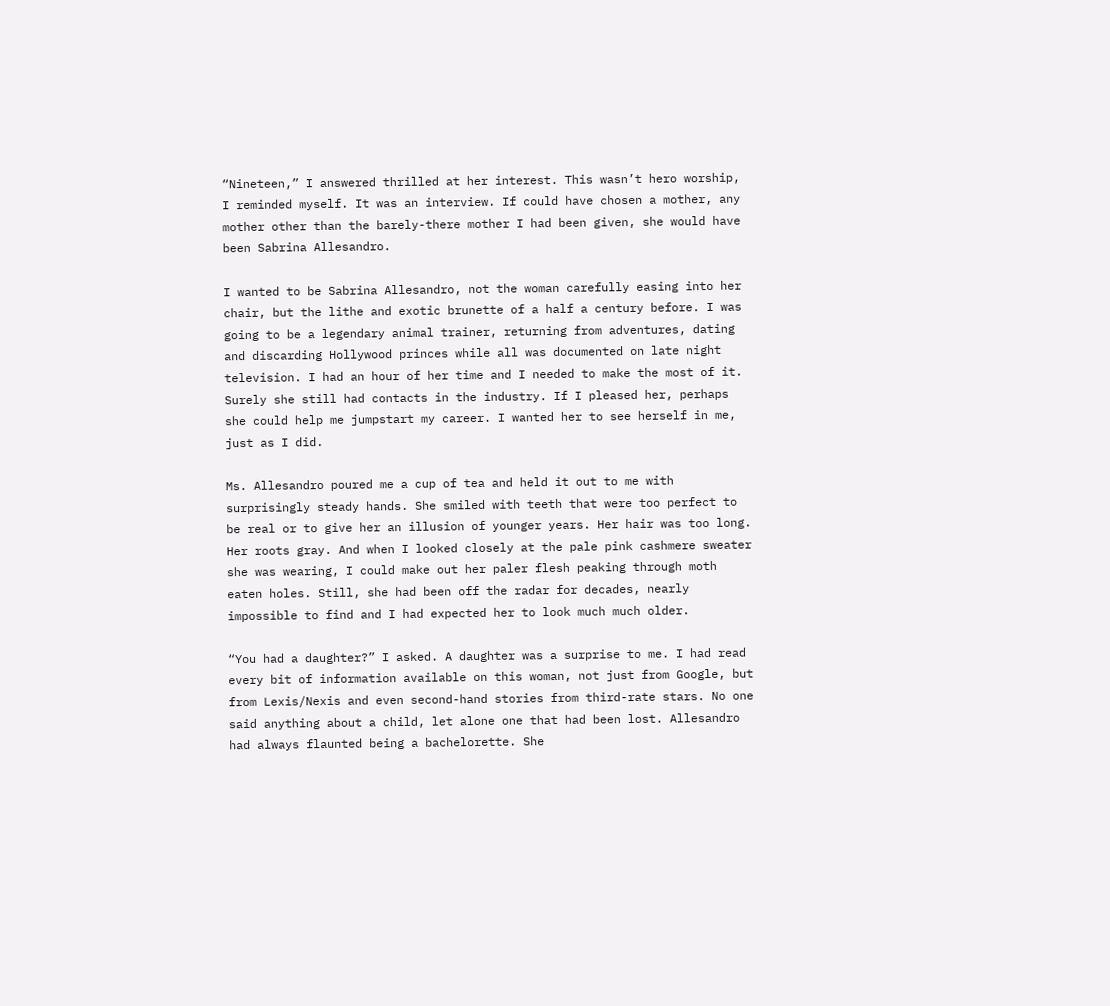“Nineteen,” I answered thrilled at her interest. This wasn’t hero worship, I reminded myself. It was an interview. If could have chosen a mother, any mother other than the barely-there mother I had been given, she would have been Sabrina Allesandro.

I wanted to be Sabrina Allesandro, not the woman carefully easing into her chair, but the lithe and exotic brunette of a half a century before. I was going to be a legendary animal trainer, returning from adventures, dating and discarding Hollywood princes while all was documented on late night television. I had an hour of her time and I needed to make the most of it. Surely she still had contacts in the industry. If I pleased her, perhaps she could help me jumpstart my career. I wanted her to see herself in me, just as I did.

Ms. Allesandro poured me a cup of tea and held it out to me with surprisingly steady hands. She smiled with teeth that were too perfect to be real or to give her an illusion of younger years. Her hair was too long. Her roots gray. And when I looked closely at the pale pink cashmere sweater she was wearing, I could make out her paler flesh peaking through moth eaten holes. Still, she had been off the radar for decades, nearly impossible to find and I had expected her to look much much older.

“You had a daughter?” I asked. A daughter was a surprise to me. I had read every bit of information available on this woman, not just from Google, but from Lexis/Nexis and even second-hand stories from third-rate stars. No one said anything about a child, let alone one that had been lost. Allesandro had always flaunted being a bachelorette. She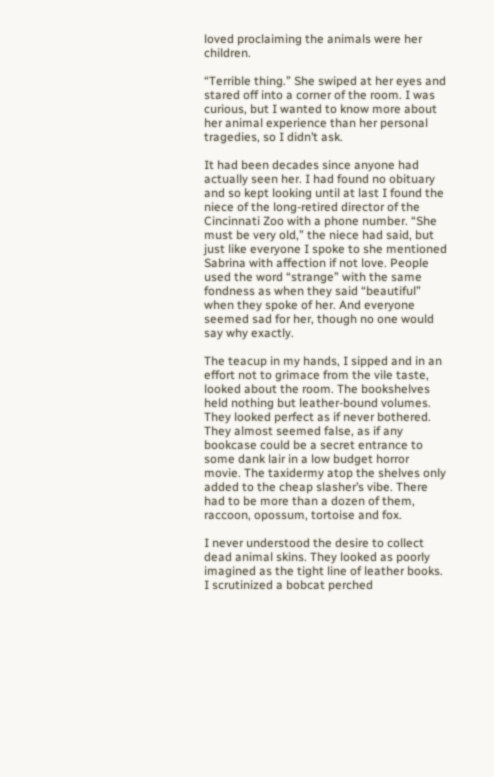loved proclaiming the animals were her children.

“Terrible thing.” She swiped at her eyes and stared off into a corner of the room. I was curious, but I wanted to know more about her animal experience than her personal tragedies, so I didn’t ask.

It had been decades since anyone had actually seen her. I had found no obituary and so kept looking until at last I found the niece of the long-retired director of the Cincinnati Zoo with a phone number. “She must be very old,” the niece had said, but just like everyone I spoke to she mentioned Sabrina with affection if not love. People used the word “strange” with the same fondness as when they said “beautiful” when they spoke of her. And everyone seemed sad for her, though no one would say why exactly.

The teacup in my hands, I sipped and in an effort not to grimace from the vile taste, looked about the room. The bookshelves held nothing but leather-bound volumes. They looked perfect as if never bothered. They almost seemed false, as if any bookcase could be a secret entrance to some dank lair in a low budget horror movie. The taxidermy atop the shelves only added to the cheap slasher’s vibe. There had to be more than a dozen of them, raccoon, opossum, tortoise and fox.

I never understood the desire to collect dead animal skins. They looked as poorly imagined as the tight line of leather books. I scrutinized a bobcat perched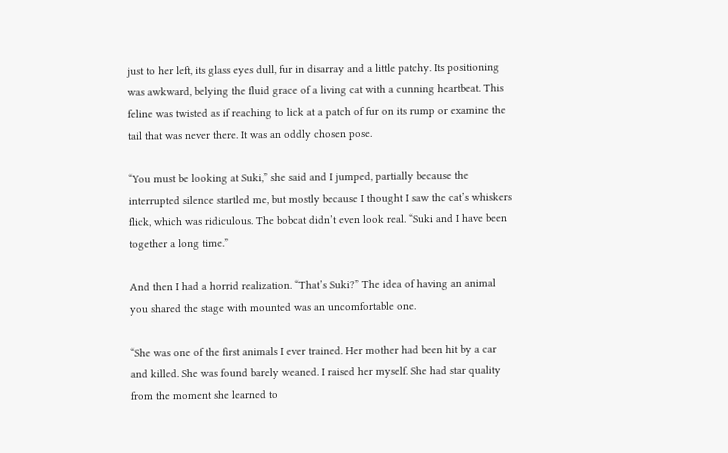just to her left, its glass eyes dull, fur in disarray and a little patchy. Its positioning was awkward, belying the fluid grace of a living cat with a cunning heartbeat. This feline was twisted as if reaching to lick at a patch of fur on its rump or examine the tail that was never there. It was an oddly chosen pose.

“You must be looking at Suki,” she said and I jumped, partially because the interrupted silence startled me, but mostly because I thought I saw the cat’s whiskers flick, which was ridiculous. The bobcat didn’t even look real. “Suki and I have been together a long time.”

And then I had a horrid realization. “That’s Suki?” The idea of having an animal you shared the stage with mounted was an uncomfortable one.

“She was one of the first animals I ever trained. Her mother had been hit by a car and killed. She was found barely weaned. I raised her myself. She had star quality from the moment she learned to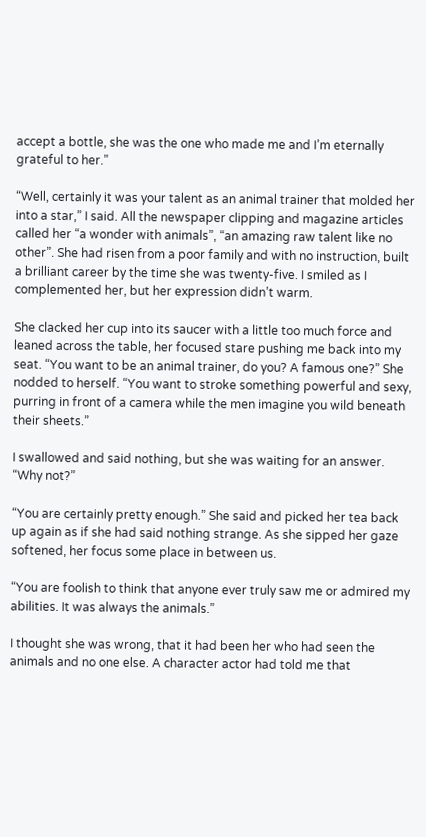accept a bottle, she was the one who made me and I’m eternally grateful to her.”

“Well, certainly it was your talent as an animal trainer that molded her into a star,” I said. All the newspaper clipping and magazine articles called her “a wonder with animals”, “an amazing raw talent like no other”. She had risen from a poor family and with no instruction, built a brilliant career by the time she was twenty-five. I smiled as I complemented her, but her expression didn’t warm.

She clacked her cup into its saucer with a little too much force and leaned across the table, her focused stare pushing me back into my seat. “You want to be an animal trainer, do you? A famous one?” She nodded to herself. “You want to stroke something powerful and sexy, purring in front of a camera while the men imagine you wild beneath their sheets.”

I swallowed and said nothing, but she was waiting for an answer. “Why not?”

“You are certainly pretty enough.” She said and picked her tea back up again as if she had said nothing strange. As she sipped her gaze softened, her focus some place in between us.

“You are foolish to think that anyone ever truly saw me or admired my abilities. It was always the animals.”

I thought she was wrong, that it had been her who had seen the animals and no one else. A character actor had told me that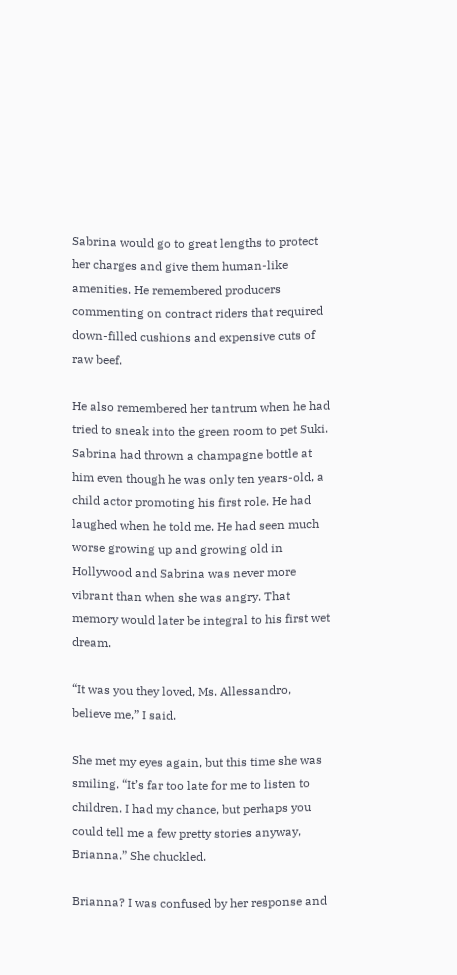Sabrina would go to great lengths to protect her charges and give them human-like amenities. He remembered producers commenting on contract riders that required down-filled cushions and expensive cuts of raw beef.

He also remembered her tantrum when he had tried to sneak into the green room to pet Suki. Sabrina had thrown a champagne bottle at him even though he was only ten years-old, a child actor promoting his first role. He had laughed when he told me. He had seen much worse growing up and growing old in Hollywood and Sabrina was never more vibrant than when she was angry. That memory would later be integral to his first wet dream.

“It was you they loved, Ms. Allessandro, believe me,” I said.

She met my eyes again, but this time she was smiling. “It’s far too late for me to listen to children. I had my chance, but perhaps you could tell me a few pretty stories anyway, Brianna.” She chuckled.

Brianna? I was confused by her response and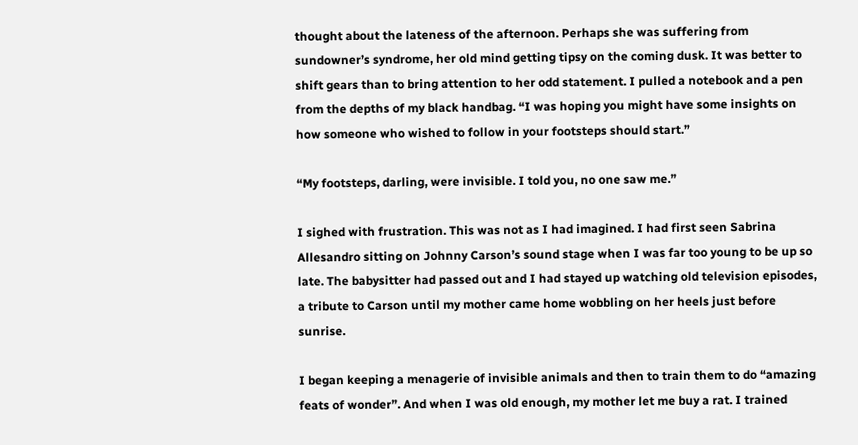thought about the lateness of the afternoon. Perhaps she was suffering from sundowner’s syndrome, her old mind getting tipsy on the coming dusk. It was better to shift gears than to bring attention to her odd statement. I pulled a notebook and a pen from the depths of my black handbag. “I was hoping you might have some insights on how someone who wished to follow in your footsteps should start.”

“My footsteps, darling, were invisible. I told you, no one saw me.”

I sighed with frustration. This was not as I had imagined. I had first seen Sabrina Allesandro sitting on Johnny Carson’s sound stage when I was far too young to be up so late. The babysitter had passed out and I had stayed up watching old television episodes, a tribute to Carson until my mother came home wobbling on her heels just before sunrise.

I began keeping a menagerie of invisible animals and then to train them to do “amazing feats of wonder”. And when I was old enough, my mother let me buy a rat. I trained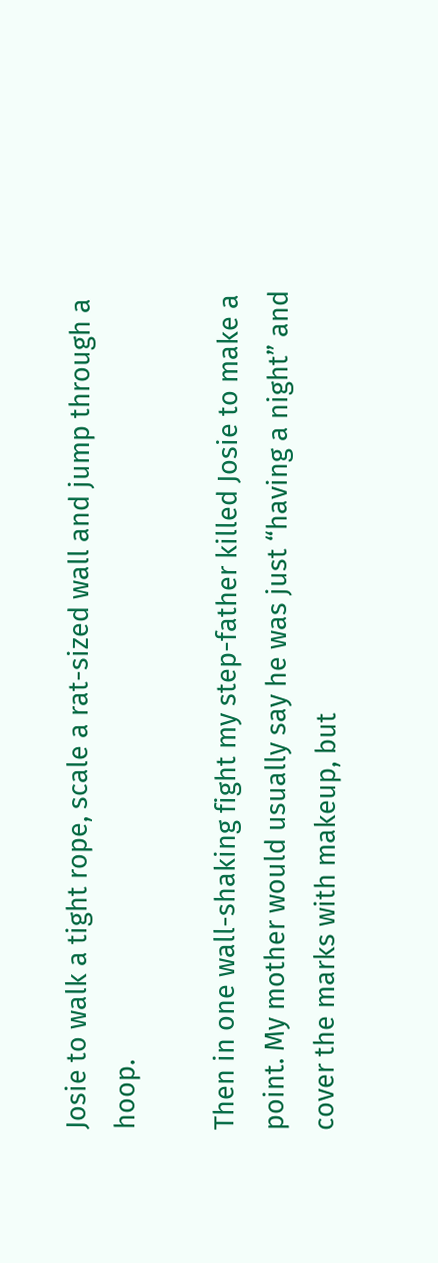Josie to walk a tight rope, scale a rat-sized wall and jump through a hoop.

Then in one wall-shaking fight my step-father killed Josie to make a point. My mother would usually say he was just “having a night” and cover the marks with makeup, but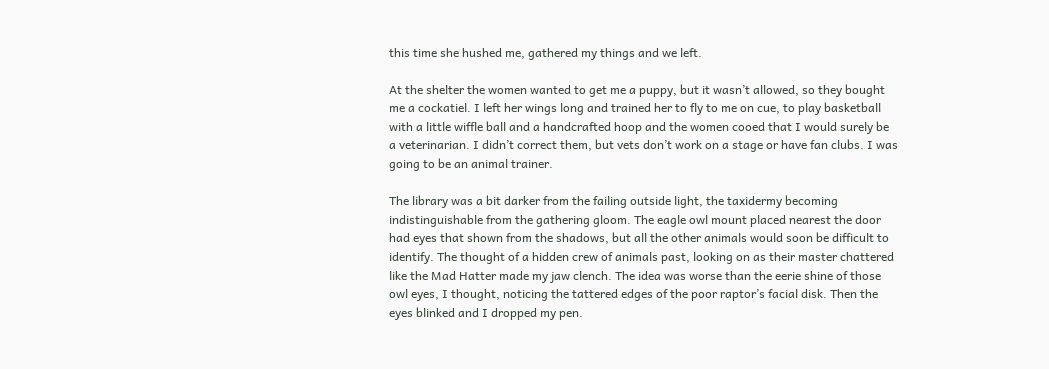this time she hushed me, gathered my things and we left.

At the shelter the women wanted to get me a puppy, but it wasn’t allowed, so they bought me a cockatiel. I left her wings long and trained her to fly to me on cue, to play basketball with a little wiffle ball and a handcrafted hoop and the women cooed that I would surely be a veterinarian. I didn’t correct them, but vets don’t work on a stage or have fan clubs. I was going to be an animal trainer.

The library was a bit darker from the failing outside light, the taxidermy becoming indistinguishable from the gathering gloom. The eagle owl mount placed nearest the door had eyes that shown from the shadows, but all the other animals would soon be difficult to identify. The thought of a hidden crew of animals past, looking on as their master chattered like the Mad Hatter made my jaw clench. The idea was worse than the eerie shine of those owl eyes, I thought, noticing the tattered edges of the poor raptor’s facial disk. Then the eyes blinked and I dropped my pen.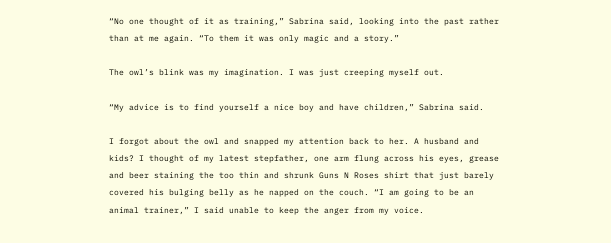“No one thought of it as training,” Sabrina said, looking into the past rather than at me again. “To them it was only magic and a story.”

The owl’s blink was my imagination. I was just creeping myself out.

“My advice is to find yourself a nice boy and have children,” Sabrina said.

I forgot about the owl and snapped my attention back to her. A husband and kids? I thought of my latest stepfather, one arm flung across his eyes, grease and beer staining the too thin and shrunk Guns N Roses shirt that just barely covered his bulging belly as he napped on the couch. “I am going to be an animal trainer,” I said unable to keep the anger from my voice.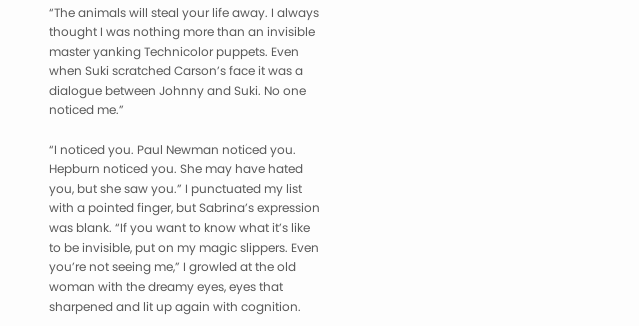“The animals will steal your life away. I always thought I was nothing more than an invisible master yanking Technicolor puppets. Even when Suki scratched Carson’s face it was a dialogue between Johnny and Suki. No one noticed me.”

“I noticed you. Paul Newman noticed you. Hepburn noticed you. She may have hated you, but she saw you.” I punctuated my list with a pointed finger, but Sabrina’s expression was blank. “If you want to know what it’s like to be invisible, put on my magic slippers. Even you’re not seeing me,” I growled at the old woman with the dreamy eyes, eyes that sharpened and lit up again with cognition.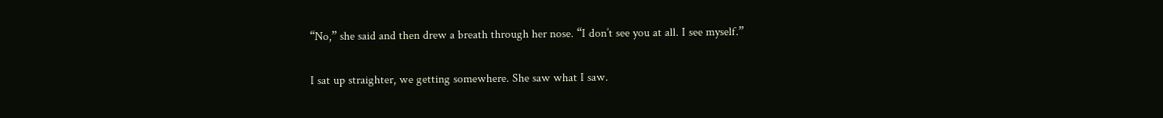“No,” she said and then drew a breath through her nose. “I don’t see you at all. I see myself.”

I sat up straighter, we getting somewhere. She saw what I saw.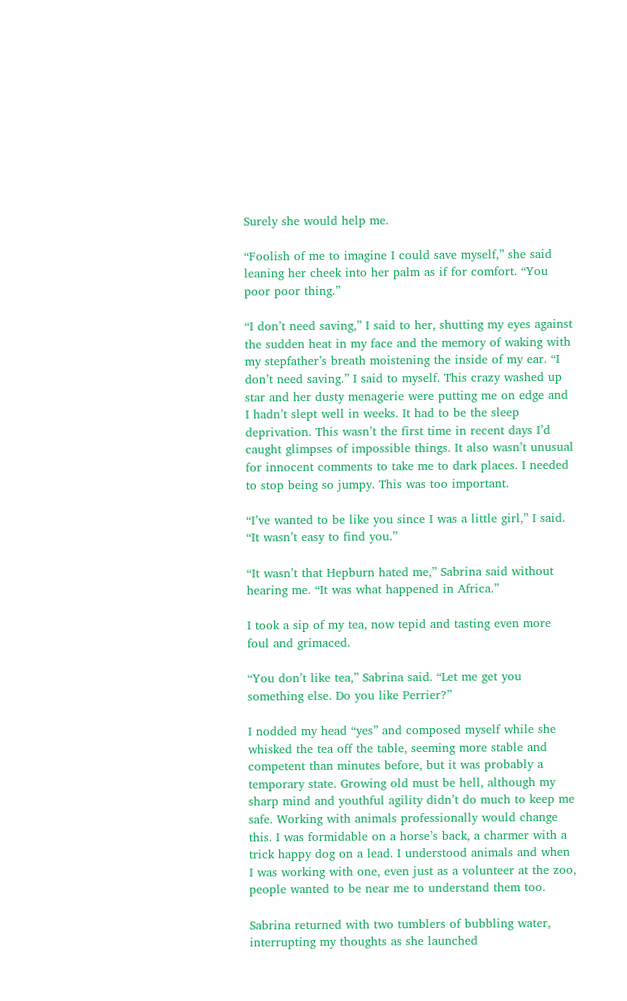Surely she would help me.

“Foolish of me to imagine I could save myself,” she said leaning her cheek into her palm as if for comfort. “You poor poor thing.”

“I don’t need saving,” I said to her, shutting my eyes against the sudden heat in my face and the memory of waking with my stepfather’s breath moistening the inside of my ear. “I don’t need saving.” I said to myself. This crazy washed up star and her dusty menagerie were putting me on edge and I hadn’t slept well in weeks. It had to be the sleep deprivation. This wasn’t the first time in recent days I’d caught glimpses of impossible things. It also wasn’t unusual for innocent comments to take me to dark places. I needed to stop being so jumpy. This was too important.

“I’ve wanted to be like you since I was a little girl,” I said. “It wasn’t easy to find you.”

“It wasn’t that Hepburn hated me,” Sabrina said without hearing me. “It was what happened in Africa.”

I took a sip of my tea, now tepid and tasting even more foul and grimaced.

“You don’t like tea,” Sabrina said. “Let me get you something else. Do you like Perrier?”

I nodded my head “yes” and composed myself while she whisked the tea off the table, seeming more stable and competent than minutes before, but it was probably a temporary state. Growing old must be hell, although my sharp mind and youthful agility didn’t do much to keep me safe. Working with animals professionally would change this. I was formidable on a horse’s back, a charmer with a trick happy dog on a lead. I understood animals and when I was working with one, even just as a volunteer at the zoo, people wanted to be near me to understand them too.

Sabrina returned with two tumblers of bubbling water, interrupting my thoughts as she launched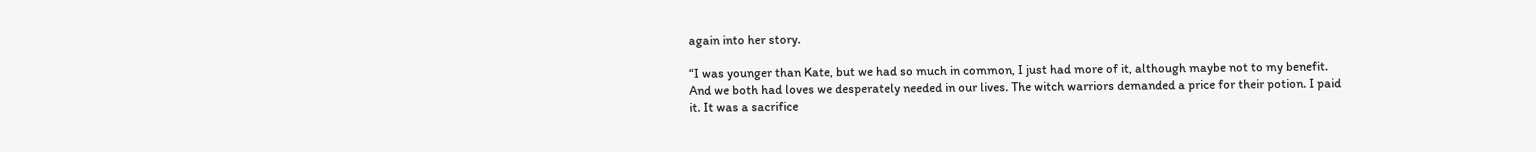again into her story.

“I was younger than Kate, but we had so much in common, I just had more of it, although maybe not to my benefit. And we both had loves we desperately needed in our lives. The witch warriors demanded a price for their potion. I paid it. It was a sacrifice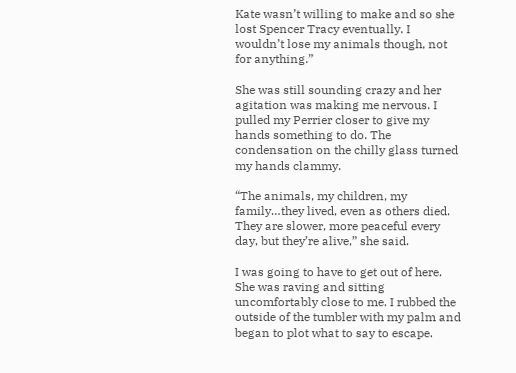Kate wasn’t willing to make and so she lost Spencer Tracy eventually. I wouldn’t lose my animals though, not for anything.”

She was still sounding crazy and her agitation was making me nervous. I pulled my Perrier closer to give my hands something to do. The condensation on the chilly glass turned my hands clammy.

“The animals, my children, my family…they lived, even as others died. They are slower, more peaceful every day, but they’re alive,” she said.

I was going to have to get out of here. She was raving and sitting uncomfortably close to me. I rubbed the outside of the tumbler with my palm and began to plot what to say to escape.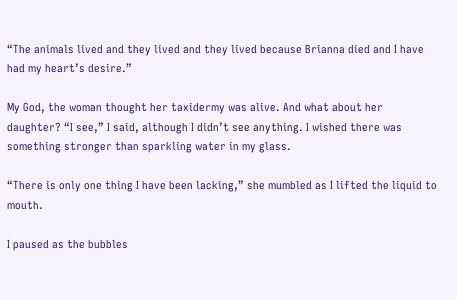“The animals lived and they lived and they lived because Brianna died and I have had my heart’s desire.”

My God, the woman thought her taxidermy was alive. And what about her daughter? “I see,” I said, although I didn’t see anything. I wished there was something stronger than sparkling water in my glass.

“There is only one thing I have been lacking,” she mumbled as I lifted the liquid to mouth.

I paused as the bubbles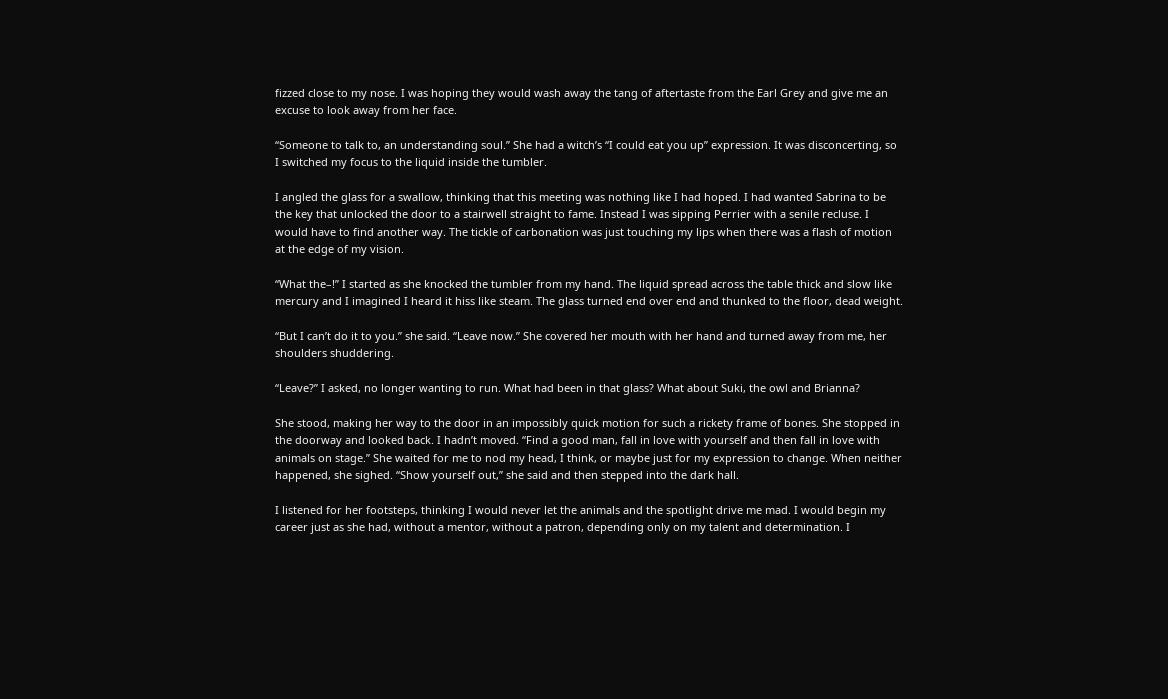fizzed close to my nose. I was hoping they would wash away the tang of aftertaste from the Earl Grey and give me an excuse to look away from her face.

“Someone to talk to, an understanding soul.” She had a witch’s “I could eat you up” expression. It was disconcerting, so I switched my focus to the liquid inside the tumbler.

I angled the glass for a swallow, thinking that this meeting was nothing like I had hoped. I had wanted Sabrina to be the key that unlocked the door to a stairwell straight to fame. Instead I was sipping Perrier with a senile recluse. I would have to find another way. The tickle of carbonation was just touching my lips when there was a flash of motion at the edge of my vision.

“What the–!” I started as she knocked the tumbler from my hand. The liquid spread across the table thick and slow like mercury and I imagined I heard it hiss like steam. The glass turned end over end and thunked to the floor, dead weight.

“But I can’t do it to you.” she said. “Leave now.” She covered her mouth with her hand and turned away from me, her shoulders shuddering.

“Leave?” I asked, no longer wanting to run. What had been in that glass? What about Suki, the owl and Brianna?

She stood, making her way to the door in an impossibly quick motion for such a rickety frame of bones. She stopped in the doorway and looked back. I hadn’t moved. “Find a good man, fall in love with yourself and then fall in love with animals on stage.” She waited for me to nod my head, I think, or maybe just for my expression to change. When neither happened, she sighed. “Show yourself out,” she said and then stepped into the dark hall.

I listened for her footsteps, thinking I would never let the animals and the spotlight drive me mad. I would begin my career just as she had, without a mentor, without a patron, depending only on my talent and determination. I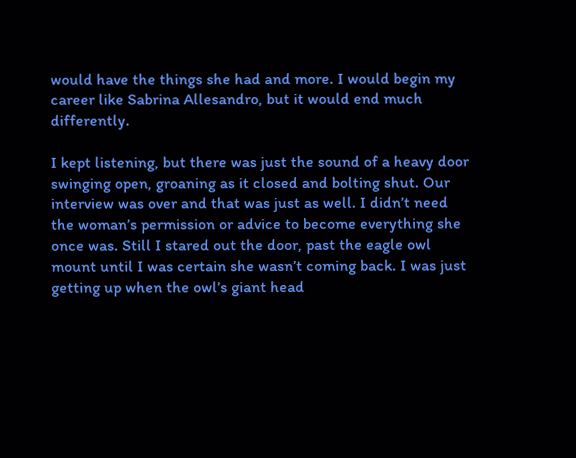would have the things she had and more. I would begin my career like Sabrina Allesandro, but it would end much differently.

I kept listening, but there was just the sound of a heavy door swinging open, groaning as it closed and bolting shut. Our interview was over and that was just as well. I didn’t need the woman’s permission or advice to become everything she once was. Still I stared out the door, past the eagle owl mount until I was certain she wasn’t coming back. I was just getting up when the owl’s giant head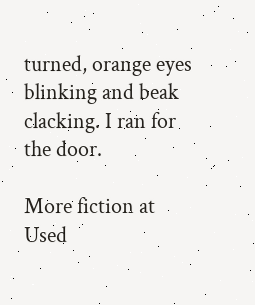turned, orange eyes blinking and beak clacking. I ran for the door.

More fiction at Used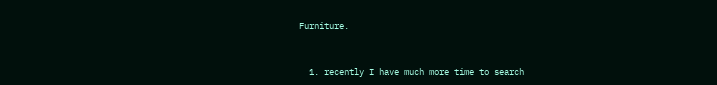Furniture.


  1. recently I have much more time to search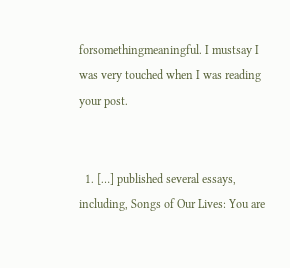forsomethingmeaningful. I mustsay I was very touched when I was reading your post.


  1. […] published several essays, including, Songs of Our Lives: You are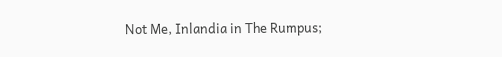Not Me, Inlandia in The Rumpus;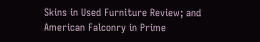Skins in Used Furniture Review; and American Falconry in Prime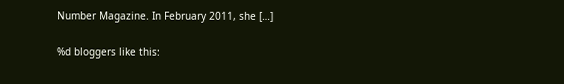Number Magazine. In February 2011, she […]

%d bloggers like this: